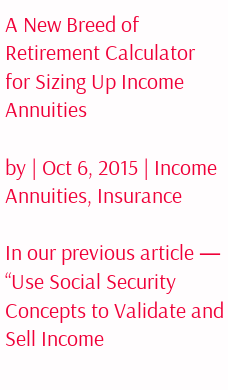A New Breed of Retirement Calculator for Sizing Up Income Annuities

by | Oct 6, 2015 | Income Annuities, Insurance

In our previous article — “Use Social Security Concepts to Validate and Sell Income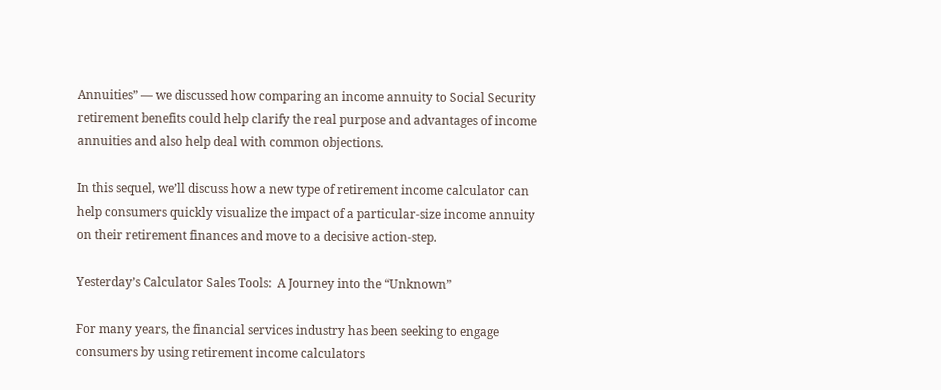Annuities” — we discussed how comparing an income annuity to Social Security retirement benefits could help clarify the real purpose and advantages of income annuities and also help deal with common objections.

In this sequel, we’ll discuss how a new type of retirement income calculator can help consumers quickly visualize the impact of a particular-size income annuity on their retirement finances and move to a decisive action-step.

Yesterday’s Calculator Sales Tools:  A Journey into the “Unknown”

For many years, the financial services industry has been seeking to engage consumers by using retirement income calculators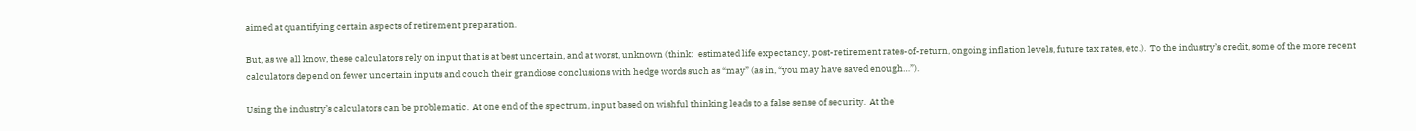aimed at quantifying certain aspects of retirement preparation.

But, as we all know, these calculators rely on input that is at best uncertain, and at worst, unknown (think:  estimated life expectancy, post-retirement rates-of-return, ongoing inflation levels, future tax rates, etc.).  To the industry’s credit, some of the more recent calculators depend on fewer uncertain inputs and couch their grandiose conclusions with hedge words such as “may” (as in, “you may have saved enough…”).

Using the industry’s calculators can be problematic.  At one end of the spectrum, input based on wishful thinking leads to a false sense of security.  At the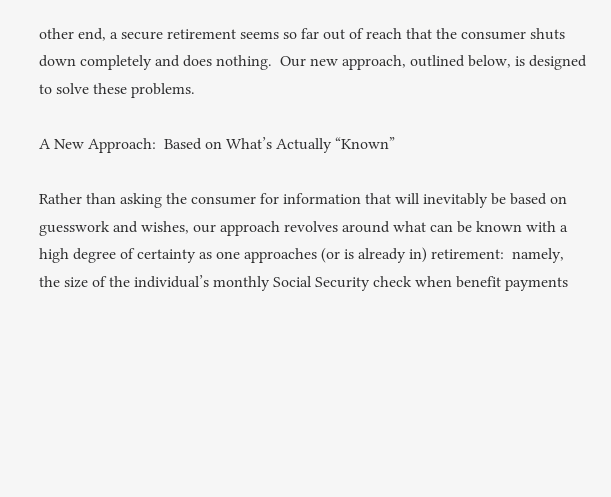other end, a secure retirement seems so far out of reach that the consumer shuts down completely and does nothing.  Our new approach, outlined below, is designed to solve these problems.

A New Approach:  Based on What’s Actually “Known”

Rather than asking the consumer for information that will inevitably be based on guesswork and wishes, our approach revolves around what can be known with a high degree of certainty as one approaches (or is already in) retirement:  namely, the size of the individual’s monthly Social Security check when benefit payments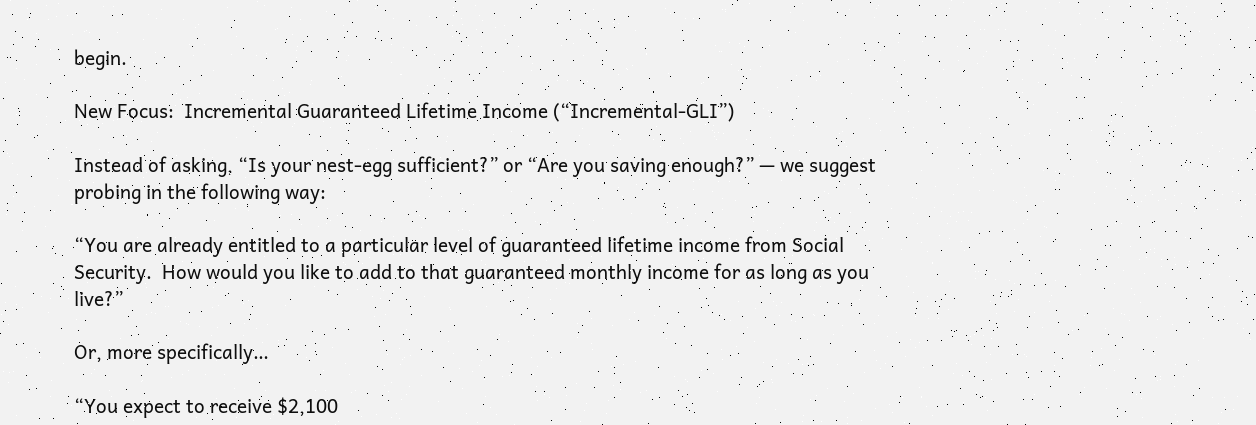begin.

New Focus:  Incremental Guaranteed Lifetime Income (“Incremental-GLI”)

Instead of asking, “Is your nest-egg sufficient?” or “Are you saving enough?” — we suggest probing in the following way:

“You are already entitled to a particular level of guaranteed lifetime income from Social Security.  How would you like to add to that guaranteed monthly income for as long as you live?”

Or, more specifically…

“You expect to receive $2,100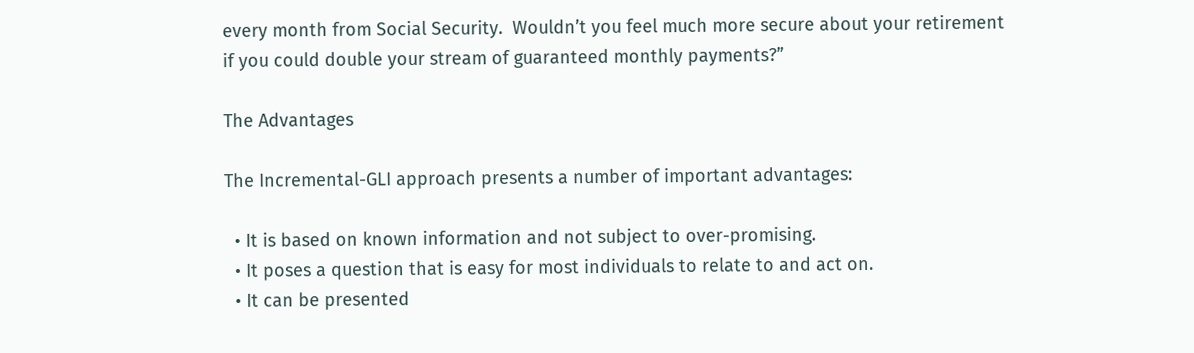every month from Social Security.  Wouldn’t you feel much more secure about your retirement if you could double your stream of guaranteed monthly payments?”

The Advantages

The Incremental-GLI approach presents a number of important advantages:

  • It is based on known information and not subject to over-promising.
  • It poses a question that is easy for most individuals to relate to and act on.
  • It can be presented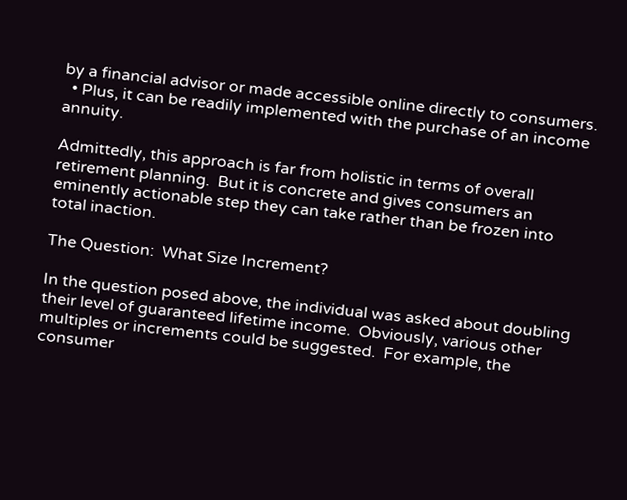by a financial advisor or made accessible online directly to consumers.
  • Plus, it can be readily implemented with the purchase of an income annuity.

Admittedly, this approach is far from holistic in terms of overall retirement planning.  But it is concrete and gives consumers an eminently actionable step they can take rather than be frozen into total inaction.

The Question:  What Size Increment?

In the question posed above, the individual was asked about doubling their level of guaranteed lifetime income.  Obviously, various other multiples or increments could be suggested.  For example, the consumer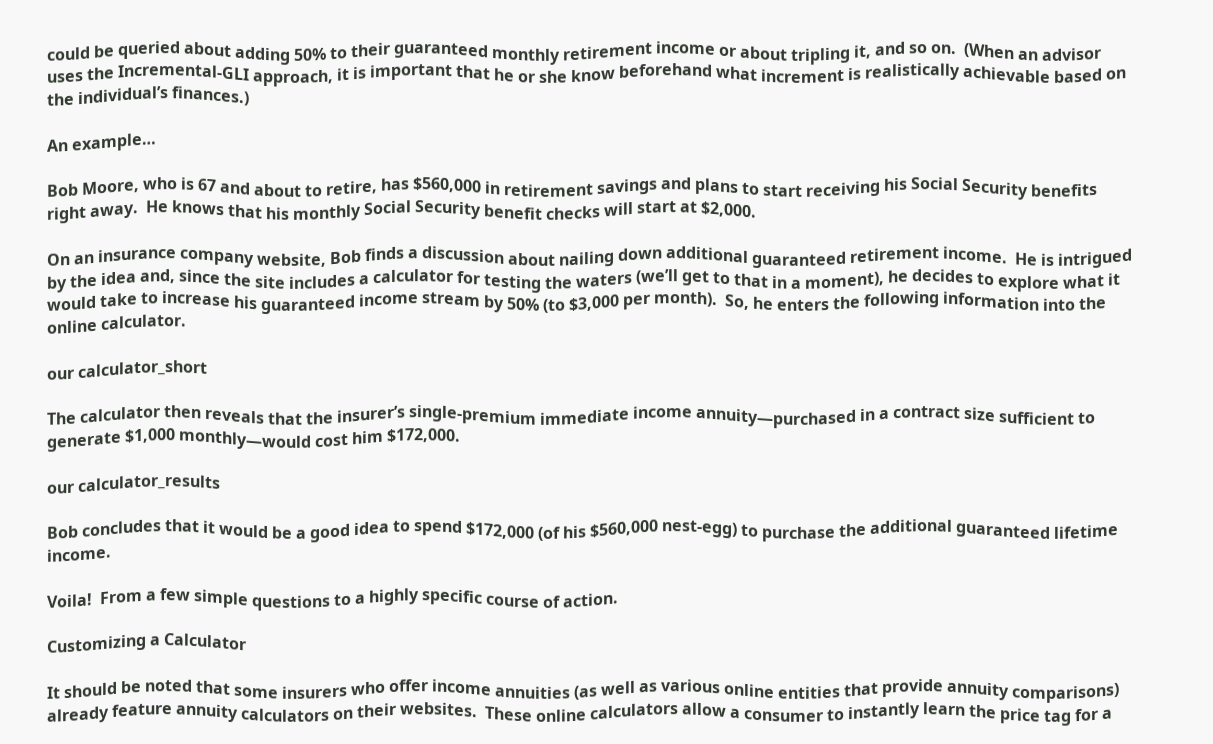could be queried about adding 50% to their guaranteed monthly retirement income or about tripling it, and so on.  (When an advisor uses the Incremental-GLI approach, it is important that he or she know beforehand what increment is realistically achievable based on the individual’s finances.)

An example…

Bob Moore, who is 67 and about to retire, has $560,000 in retirement savings and plans to start receiving his Social Security benefits right away.  He knows that his monthly Social Security benefit checks will start at $2,000.

On an insurance company website, Bob finds a discussion about nailing down additional guaranteed retirement income.  He is intrigued by the idea and, since the site includes a calculator for testing the waters (we’ll get to that in a moment), he decides to explore what it would take to increase his guaranteed income stream by 50% (to $3,000 per month).  So, he enters the following information into the online calculator.

our calculator_short

The calculator then reveals that the insurer’s single-premium immediate income annuity—purchased in a contract size sufficient to generate $1,000 monthly—would cost him $172,000.

our calculator_results

Bob concludes that it would be a good idea to spend $172,000 (of his $560,000 nest-egg) to purchase the additional guaranteed lifetime income.

Voila!  From a few simple questions to a highly specific course of action.

Customizing a Calculator

It should be noted that some insurers who offer income annuities (as well as various online entities that provide annuity comparisons) already feature annuity calculators on their websites.  These online calculators allow a consumer to instantly learn the price tag for a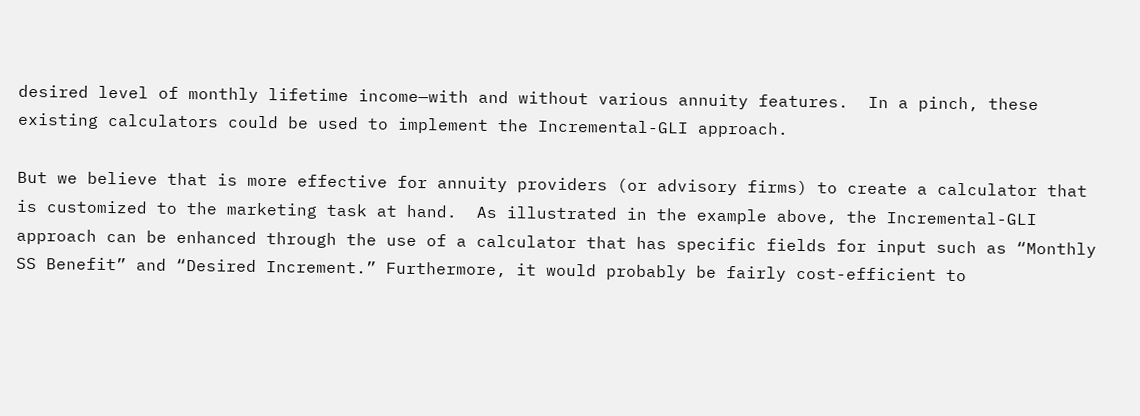desired level of monthly lifetime income—with and without various annuity features.  In a pinch, these existing calculators could be used to implement the Incremental-GLI approach.

But we believe that is more effective for annuity providers (or advisory firms) to create a calculator that is customized to the marketing task at hand.  As illustrated in the example above, the Incremental-GLI approach can be enhanced through the use of a calculator that has specific fields for input such as “Monthly SS Benefit” and “Desired Increment.” Furthermore, it would probably be fairly cost-efficient to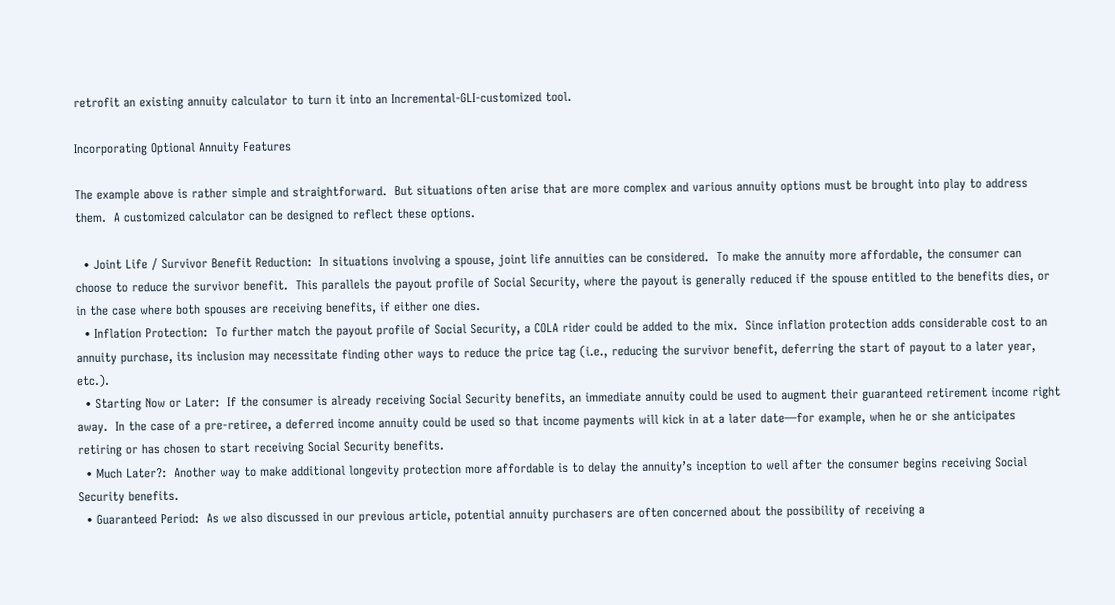retrofit an existing annuity calculator to turn it into an Incremental-GLI-customized tool.

Incorporating Optional Annuity Features

The example above is rather simple and straightforward.  But situations often arise that are more complex and various annuity options must be brought into play to address them.  A customized calculator can be designed to reflect these options.

  • Joint Life / Survivor Benefit Reduction:  In situations involving a spouse, joint life annuities can be considered.  To make the annuity more affordable, the consumer can choose to reduce the survivor benefit.  This parallels the payout profile of Social Security, where the payout is generally reduced if the spouse entitled to the benefits dies, or in the case where both spouses are receiving benefits, if either one dies.
  • Inflation Protection:  To further match the payout profile of Social Security, a COLA rider could be added to the mix.  Since inflation protection adds considerable cost to an annuity purchase, its inclusion may necessitate finding other ways to reduce the price tag (i.e., reducing the survivor benefit, deferring the start of payout to a later year, etc.).
  • Starting Now or Later:  If the consumer is already receiving Social Security benefits, an immediate annuity could be used to augment their guaranteed retirement income right away.  In the case of a pre-retiree, a deferred income annuity could be used so that income payments will kick in at a later date—for example, when he or she anticipates retiring or has chosen to start receiving Social Security benefits.
  • Much Later?:  Another way to make additional longevity protection more affordable is to delay the annuity’s inception to well after the consumer begins receiving Social Security benefits.
  • Guaranteed Period:  As we also discussed in our previous article, potential annuity purchasers are often concerned about the possibility of receiving a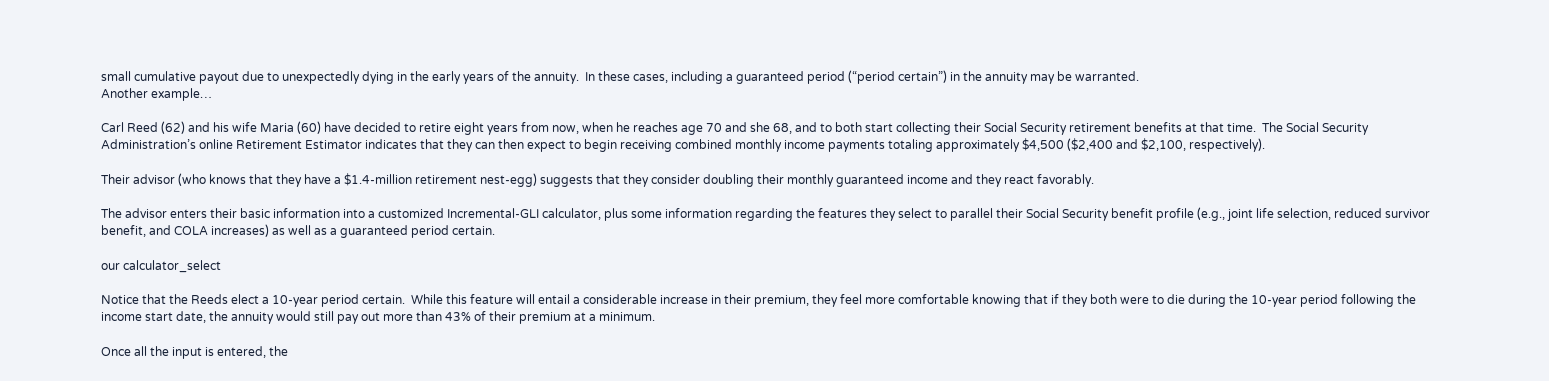small cumulative payout due to unexpectedly dying in the early years of the annuity.  In these cases, including a guaranteed period (“period certain”) in the annuity may be warranted.
Another example…

Carl Reed (62) and his wife Maria (60) have decided to retire eight years from now, when he reaches age 70 and she 68, and to both start collecting their Social Security retirement benefits at that time.  The Social Security Administration’s online Retirement Estimator indicates that they can then expect to begin receiving combined monthly income payments totaling approximately $4,500 ($2,400 and $2,100, respectively).

Their advisor (who knows that they have a $1.4-million retirement nest-egg) suggests that they consider doubling their monthly guaranteed income and they react favorably.

The advisor enters their basic information into a customized Incremental-GLI calculator, plus some information regarding the features they select to parallel their Social Security benefit profile (e.g., joint life selection, reduced survivor benefit, and COLA increases) as well as a guaranteed period certain.

our calculator_select

Notice that the Reeds elect a 10-year period certain.  While this feature will entail a considerable increase in their premium, they feel more comfortable knowing that if they both were to die during the 10-year period following the income start date, the annuity would still pay out more than 43% of their premium at a minimum.

Once all the input is entered, the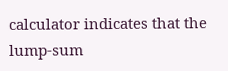calculator indicates that the lump-sum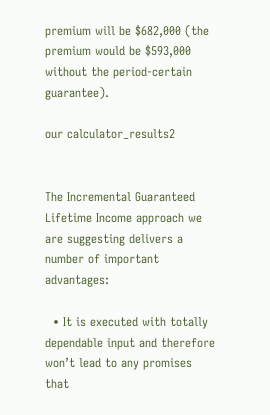premium will be $682,000 (the premium would be $593,000 without the period-certain guarantee).

our calculator_results2


The Incremental Guaranteed Lifetime Income approach we are suggesting delivers a number of important advantages:

  • It is executed with totally dependable input and therefore won’t lead to any promises that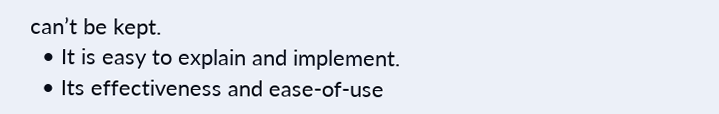can’t be kept.
  • It is easy to explain and implement.
  • Its effectiveness and ease-of-use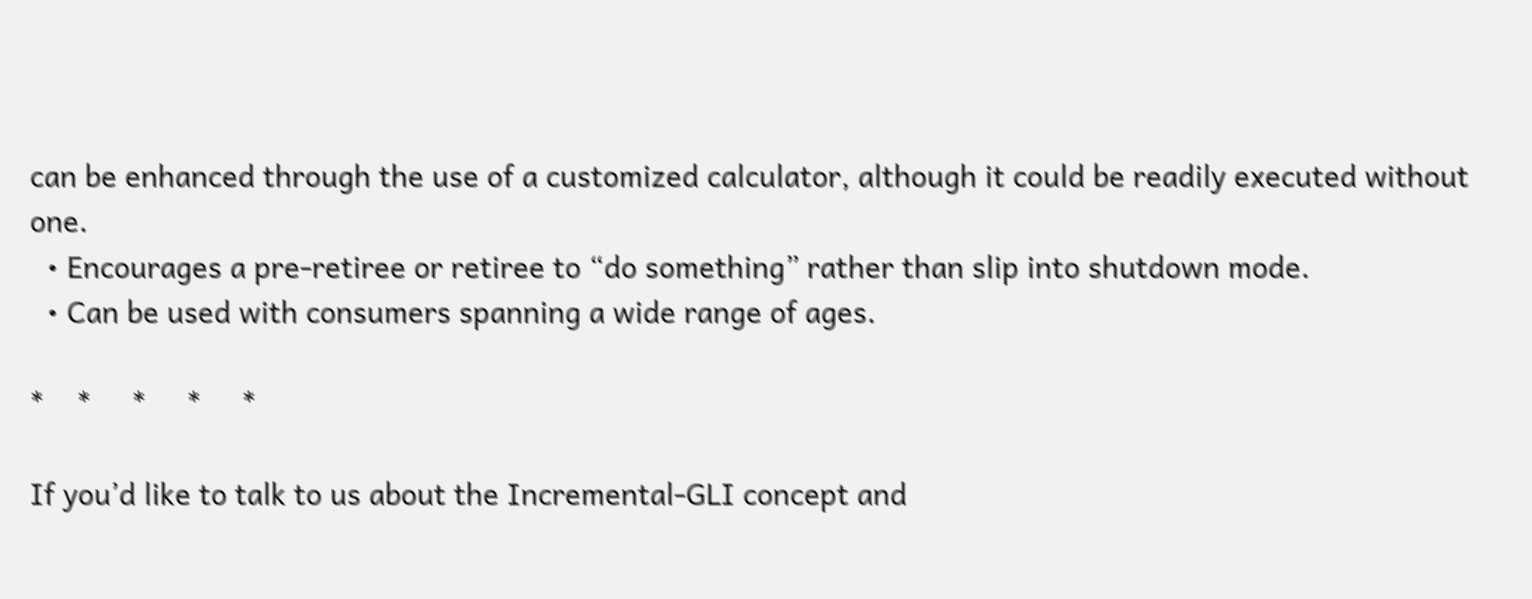can be enhanced through the use of a customized calculator, although it could be readily executed without one.
  • Encourages a pre-retiree or retiree to “do something” rather than slip into shutdown mode.
  • Can be used with consumers spanning a wide range of ages.

*    *     *     *     *

If you’d like to talk to us about the Incremental-GLI concept and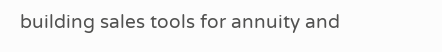building sales tools for annuity and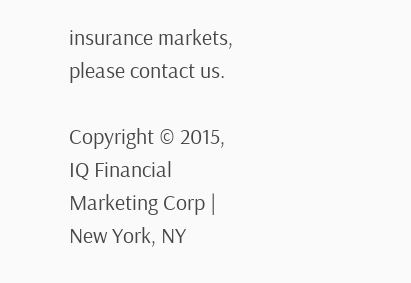insurance markets, please contact us.

Copyright © 2015, IQ Financial Marketing Corp | New York, NY